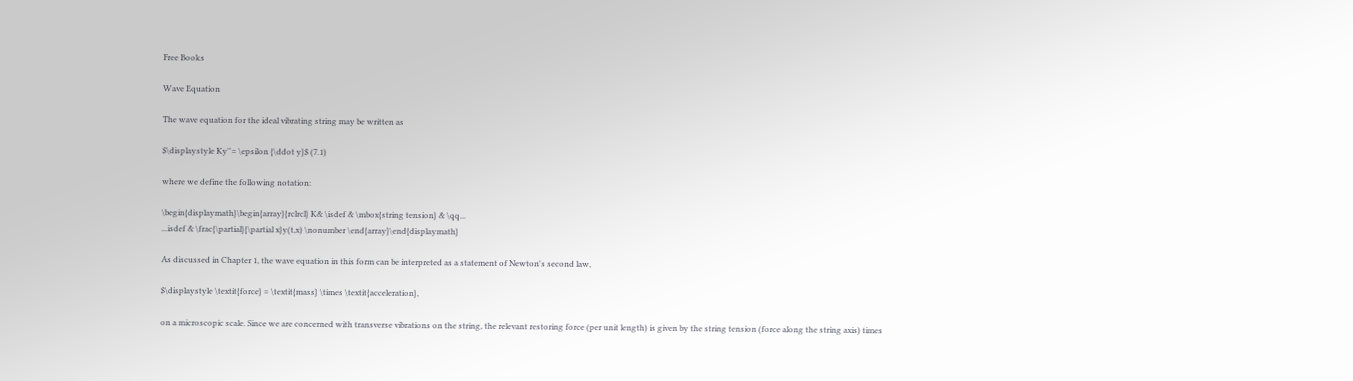Free Books

Wave Equation

The wave equation for the ideal vibrating string may be written as

$\displaystyle Ky''= \epsilon {\ddot y}$ (7.1)

where we define the following notation:

\begin{displaymath}\begin{array}{rclrcl} K& \isdef & \mbox{string tension} & \qq...
...isdef & \frac{\partial}{\partial x}y(t,x) \nonumber \end{array}\end{displaymath}

As discussed in Chapter 1, the wave equation in this form can be interpreted as a statement of Newton's second law,

$\displaystyle \textit{force} = \textit{mass} \times \textit{acceleration},

on a microscopic scale. Since we are concerned with transverse vibrations on the string, the relevant restoring force (per unit length) is given by the string tension (force along the string axis) times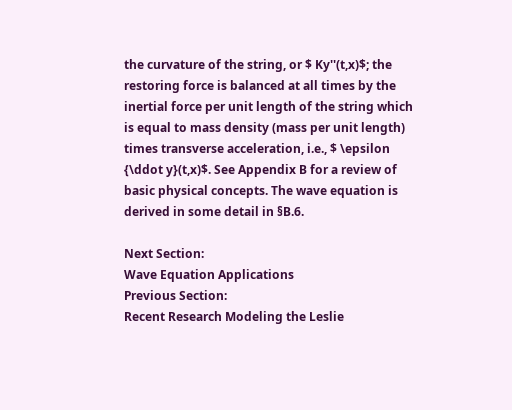the curvature of the string, or $ Ky''(t,x)$; the restoring force is balanced at all times by the inertial force per unit length of the string which is equal to mass density (mass per unit length) times transverse acceleration, i.e., $ \epsilon {\ddot y}(t,x)$. See Appendix B for a review of basic physical concepts. The wave equation is derived in some detail in §B.6.

Next Section:
Wave Equation Applications
Previous Section:
Recent Research Modeling the Leslie